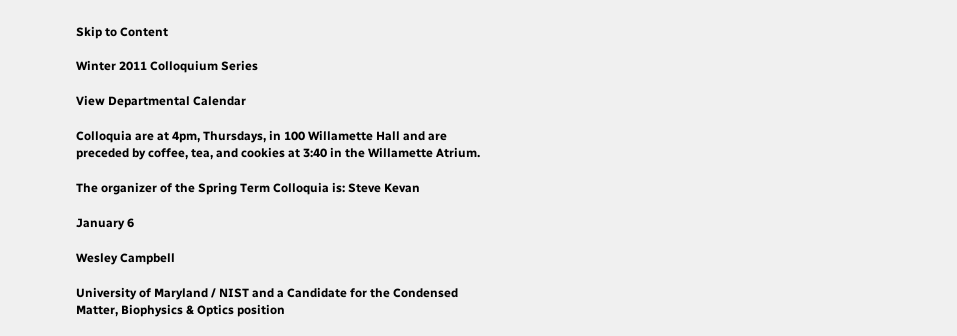Skip to Content

Winter 2011 Colloquium Series

View Departmental Calendar

Colloquia are at 4pm, Thursdays, in 100 Willamette Hall and are preceded by coffee, tea, and cookies at 3:40 in the Willamette Atrium.

The organizer of the Spring Term Colloquia is: Steve Kevan

January 6

Wesley Campbell

University of Maryland / NIST and a Candidate for the Condensed Matter, Biophysics & Optics position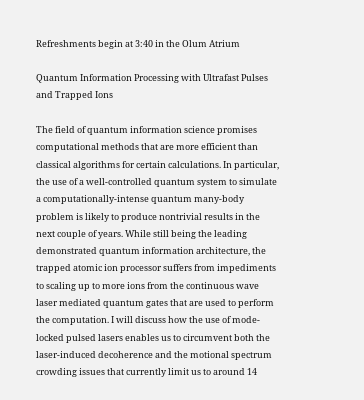Refreshments begin at 3:40 in the Olum Atrium

Quantum Information Processing with Ultrafast Pulses and Trapped Ions

The field of quantum information science promises computational methods that are more efficient than classical algorithms for certain calculations. In particular, the use of a well-controlled quantum system to simulate a computationally-intense quantum many-body problem is likely to produce nontrivial results in the next couple of years. While still being the leading demonstrated quantum information architecture, the trapped atomic ion processor suffers from impediments to scaling up to more ions from the continuous wave laser mediated quantum gates that are used to perform the computation. I will discuss how the use of mode-locked pulsed lasers enables us to circumvent both the laser-induced decoherence and the motional spectrum crowding issues that currently limit us to around 14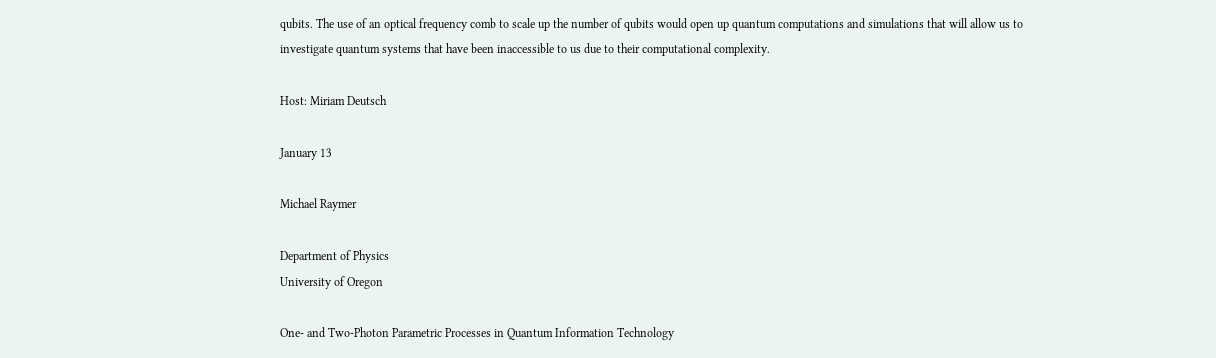qubits. The use of an optical frequency comb to scale up the number of qubits would open up quantum computations and simulations that will allow us to investigate quantum systems that have been inaccessible to us due to their computational complexity.

Host: Miriam Deutsch

January 13

Michael Raymer

Department of Physics
University of Oregon

One- and Two-Photon Parametric Processes in Quantum Information Technology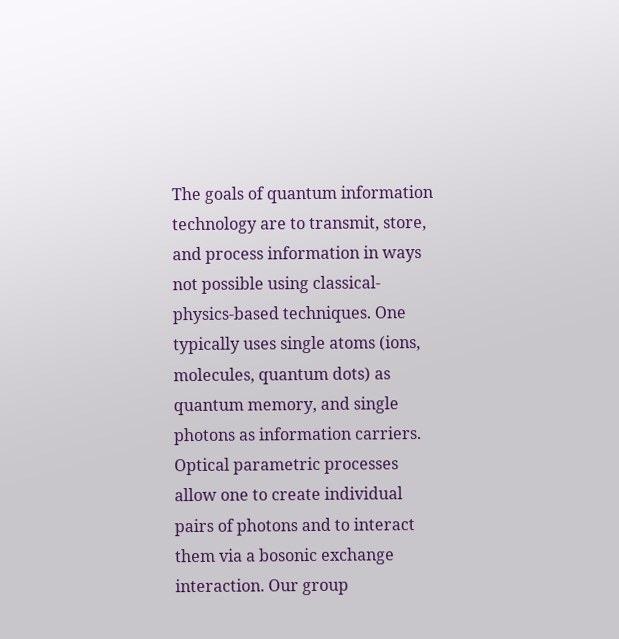The goals of quantum information technology are to transmit, store, and process information in ways not possible using classical-physics-based techniques. One typically uses single atoms (ions, molecules, quantum dots) as quantum memory, and single photons as information carriers. Optical parametric processes allow one to create individual pairs of photons and to interact them via a bosonic exchange interaction. Our group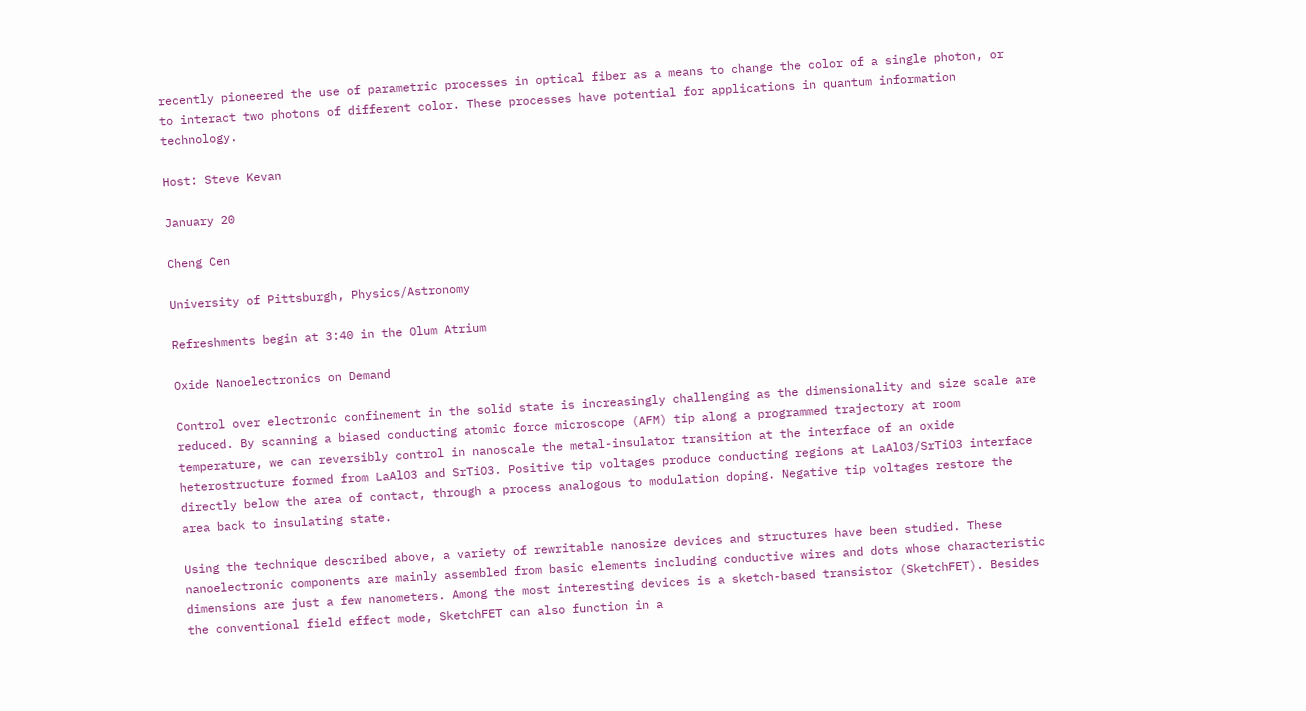recently pioneered the use of parametric processes in optical fiber as a means to change the color of a single photon, or to interact two photons of different color. These processes have potential for applications in quantum information technology.

Host: Steve Kevan

January 20

Cheng Cen

University of Pittsburgh, Physics/Astronomy

Refreshments begin at 3:40 in the Olum Atrium

Oxide Nanoelectronics on Demand

Control over electronic confinement in the solid state is increasingly challenging as the dimensionality and size scale are reduced. By scanning a biased conducting atomic force microscope (AFM) tip along a programmed trajectory at room temperature, we can reversibly control in nanoscale the metal-insulator transition at the interface of an oxide heterostructure formed from LaAlO3 and SrTiO3. Positive tip voltages produce conducting regions at LaAlO3/SrTiO3 interface directly below the area of contact, through a process analogous to modulation doping. Negative tip voltages restore the area back to insulating state.

Using the technique described above, a variety of rewritable nanosize devices and structures have been studied. These nanoelectronic components are mainly assembled from basic elements including conductive wires and dots whose characteristic dimensions are just a few nanometers. Among the most interesting devices is a sketch-based transistor (SketchFET). Besides the conventional field effect mode, SketchFET can also function in a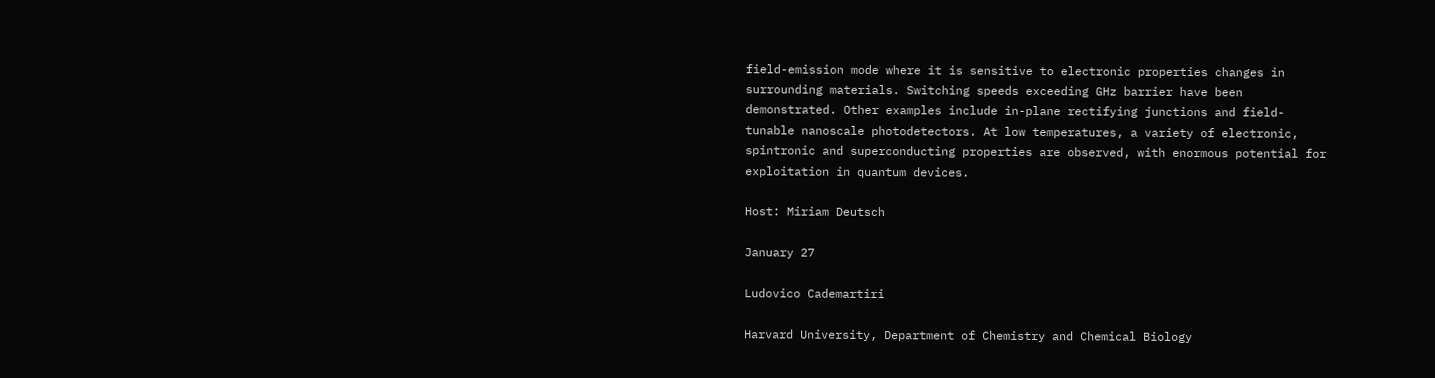field-emission mode where it is sensitive to electronic properties changes in surrounding materials. Switching speeds exceeding GHz barrier have been demonstrated. Other examples include in-plane rectifying junctions and field-tunable nanoscale photodetectors. At low temperatures, a variety of electronic, spintronic and superconducting properties are observed, with enormous potential for exploitation in quantum devices.

Host: Miriam Deutsch

January 27

Ludovico Cademartiri

Harvard University, Department of Chemistry and Chemical Biology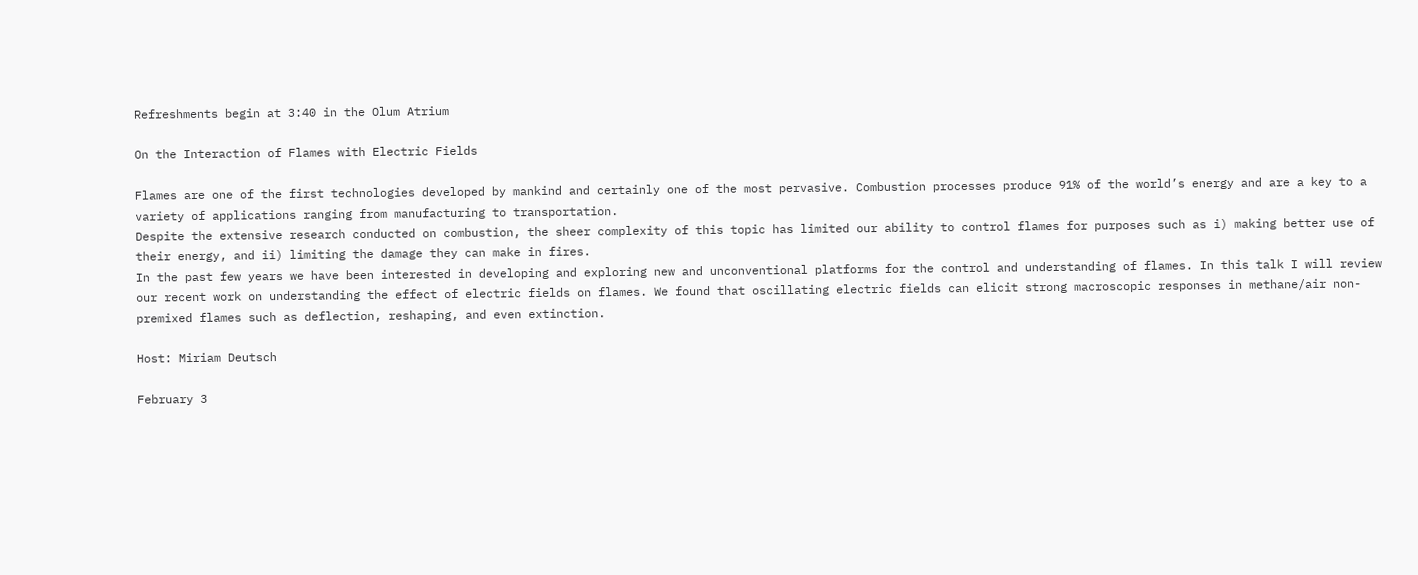Refreshments begin at 3:40 in the Olum Atrium

On the Interaction of Flames with Electric Fields

Flames are one of the first technologies developed by mankind and certainly one of the most pervasive. Combustion processes produce 91% of the world’s energy and are a key to a variety of applications ranging from manufacturing to transportation.
Despite the extensive research conducted on combustion, the sheer complexity of this topic has limited our ability to control flames for purposes such as i) making better use of their energy, and ii) limiting the damage they can make in fires.
In the past few years we have been interested in developing and exploring new and unconventional platforms for the control and understanding of flames. In this talk I will review our recent work on understanding the effect of electric fields on flames. We found that oscillating electric fields can elicit strong macroscopic responses in methane/air non-premixed flames such as deflection, reshaping, and even extinction.

Host: Miriam Deutsch

February 3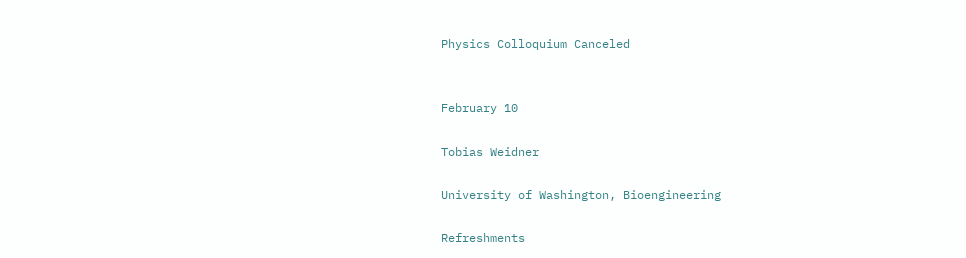Physics Colloquium Canceled


February 10

Tobias Weidner

University of Washington, Bioengineering

Refreshments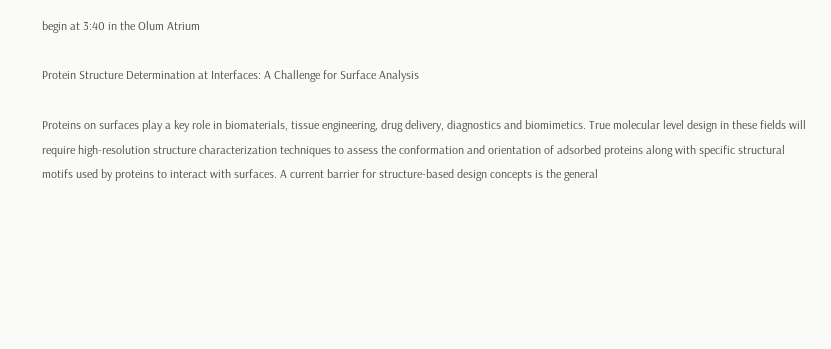begin at 3:40 in the Olum Atrium

Protein Structure Determination at Interfaces: A Challenge for Surface Analysis

Proteins on surfaces play a key role in biomaterials, tissue engineering, drug delivery, diagnostics and biomimetics. True molecular level design in these fields will require high-resolution structure characterization techniques to assess the conformation and orientation of adsorbed proteins along with specific structural motifs used by proteins to interact with surfaces. A current barrier for structure-based design concepts is the general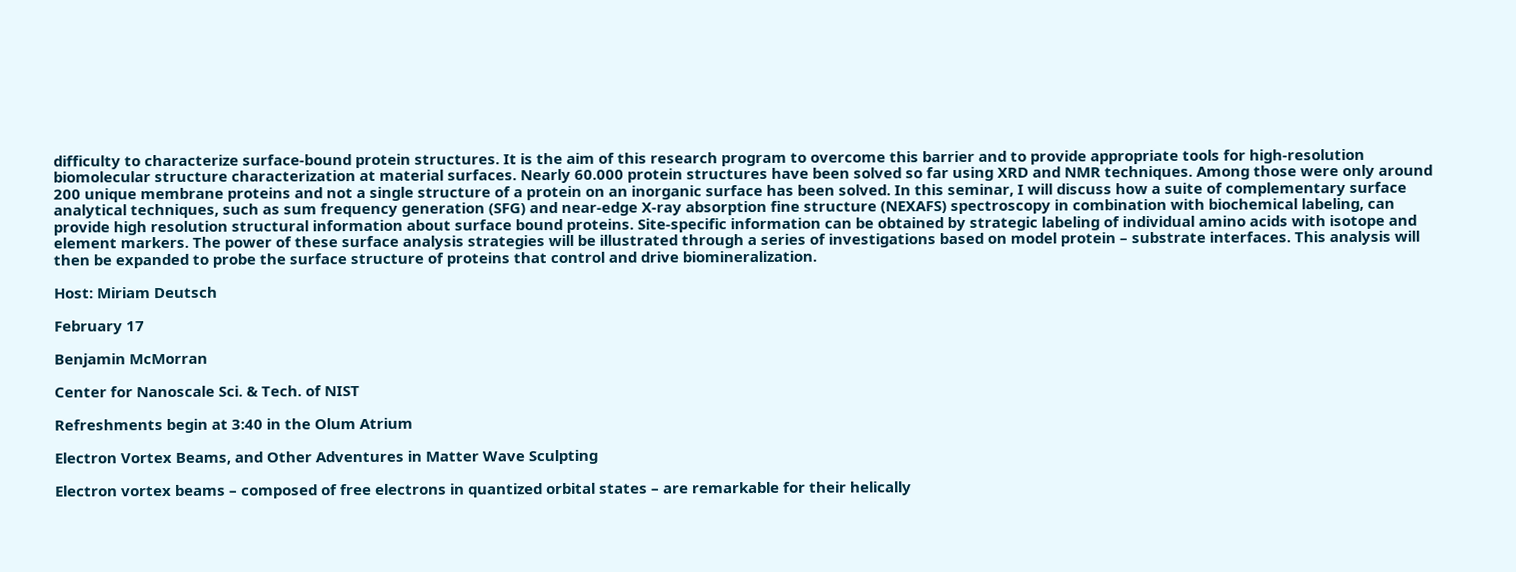difficulty to characterize surface-bound protein structures. It is the aim of this research program to overcome this barrier and to provide appropriate tools for high-resolution biomolecular structure characterization at material surfaces. Nearly 60.000 protein structures have been solved so far using XRD and NMR techniques. Among those were only around 200 unique membrane proteins and not a single structure of a protein on an inorganic surface has been solved. In this seminar, I will discuss how a suite of complementary surface analytical techniques, such as sum frequency generation (SFG) and near-edge X-ray absorption fine structure (NEXAFS) spectroscopy in combination with biochemical labeling, can provide high resolution structural information about surface bound proteins. Site-specific information can be obtained by strategic labeling of individual amino acids with isotope and element markers. The power of these surface analysis strategies will be illustrated through a series of investigations based on model protein – substrate interfaces. This analysis will then be expanded to probe the surface structure of proteins that control and drive biomineralization.

Host: Miriam Deutsch

February 17

Benjamin McMorran

Center for Nanoscale Sci. & Tech. of NIST

Refreshments begin at 3:40 in the Olum Atrium

Electron Vortex Beams, and Other Adventures in Matter Wave Sculpting

Electron vortex beams – composed of free electrons in quantized orbital states – are remarkable for their helically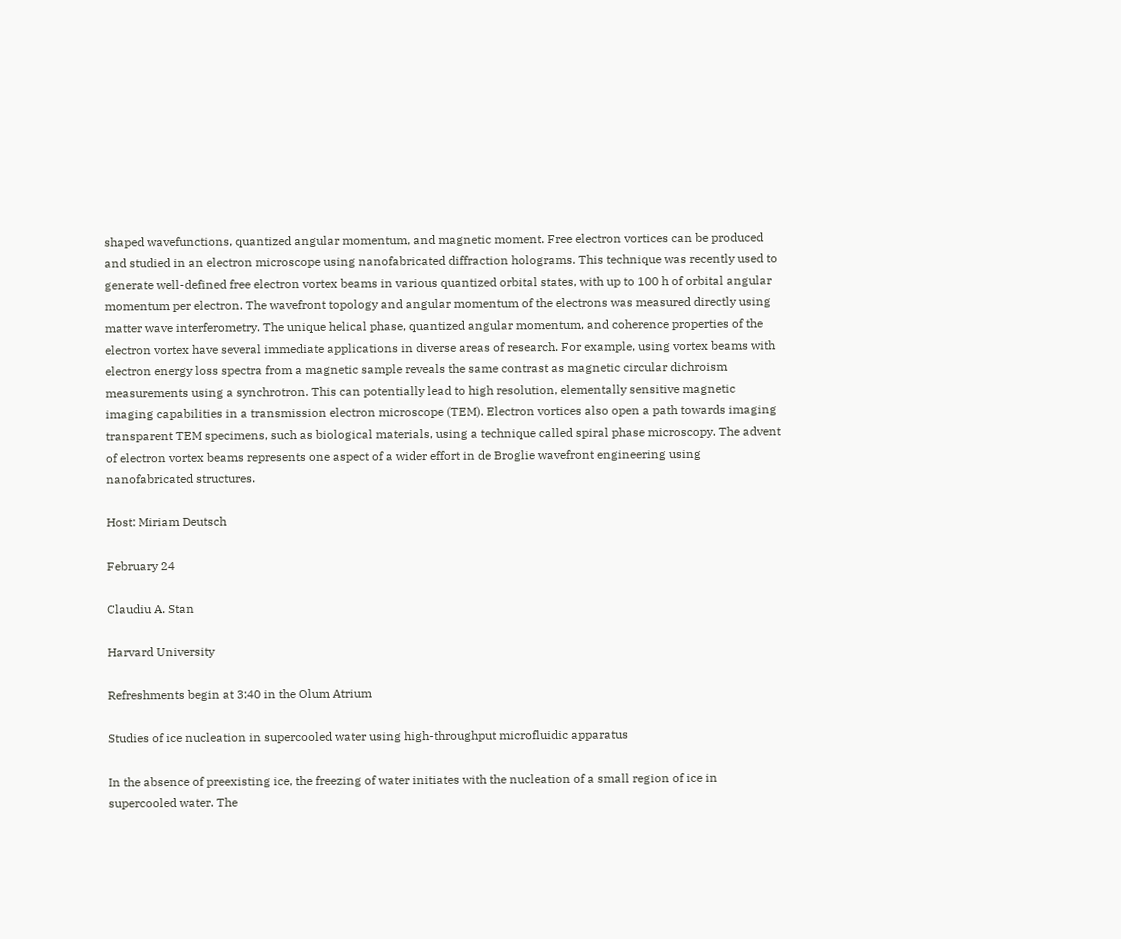shaped wavefunctions, quantized angular momentum, and magnetic moment. Free electron vortices can be produced and studied in an electron microscope using nanofabricated diffraction holograms. This technique was recently used to generate well-defined free electron vortex beams in various quantized orbital states, with up to 100 h of orbital angular momentum per electron. The wavefront topology and angular momentum of the electrons was measured directly using matter wave interferometry. The unique helical phase, quantized angular momentum, and coherence properties of the electron vortex have several immediate applications in diverse areas of research. For example, using vortex beams with electron energy loss spectra from a magnetic sample reveals the same contrast as magnetic circular dichroism measurements using a synchrotron. This can potentially lead to high resolution, elementally sensitive magnetic imaging capabilities in a transmission electron microscope (TEM). Electron vortices also open a path towards imaging transparent TEM specimens, such as biological materials, using a technique called spiral phase microscopy. The advent of electron vortex beams represents one aspect of a wider effort in de Broglie wavefront engineering using nanofabricated structures.

Host: Miriam Deutsch

February 24

Claudiu A. Stan

Harvard University

Refreshments begin at 3:40 in the Olum Atrium

Studies of ice nucleation in supercooled water using high-throughput microfluidic apparatus

In the absence of preexisting ice, the freezing of water initiates with the nucleation of a small region of ice in supercooled water. The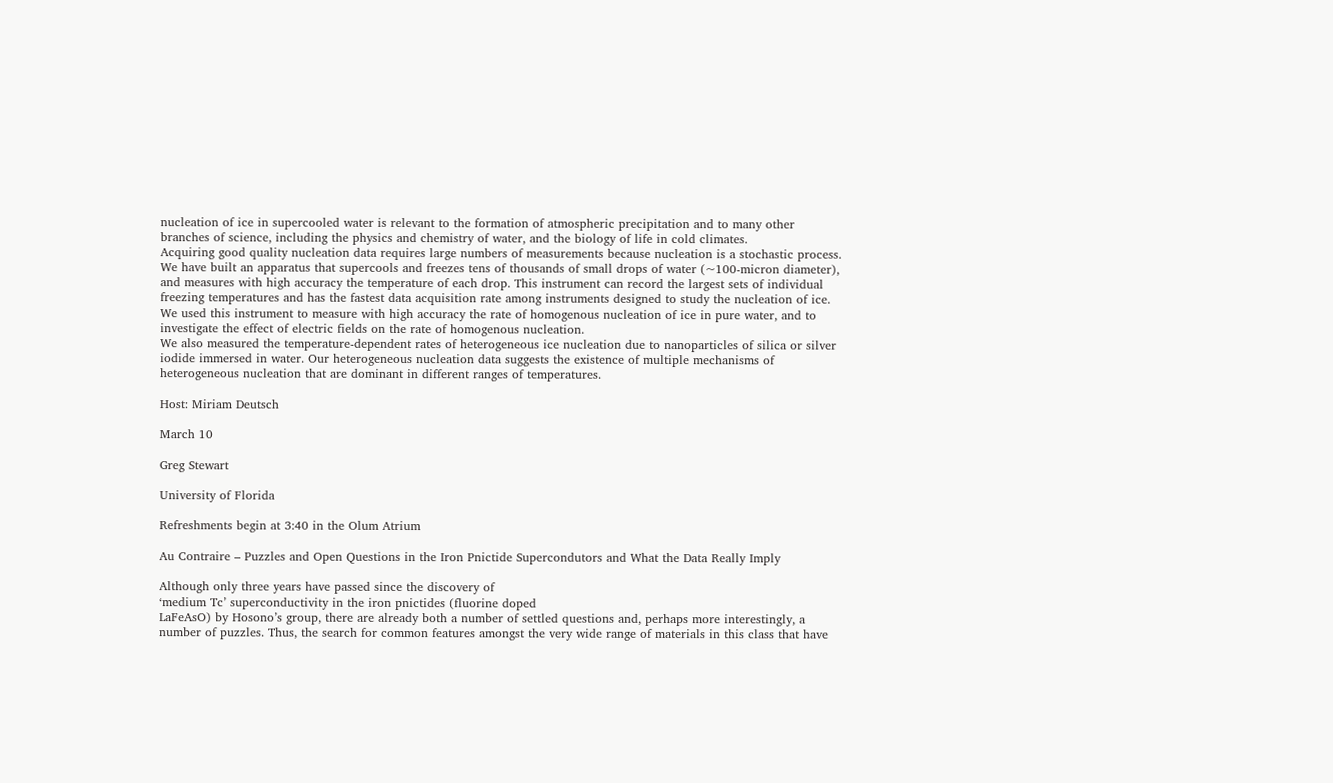nucleation of ice in supercooled water is relevant to the formation of atmospheric precipitation and to many other branches of science, including the physics and chemistry of water, and the biology of life in cold climates.
Acquiring good quality nucleation data requires large numbers of measurements because nucleation is a stochastic process. We have built an apparatus that supercools and freezes tens of thousands of small drops of water (~100-micron diameter), and measures with high accuracy the temperature of each drop. This instrument can record the largest sets of individual freezing temperatures and has the fastest data acquisition rate among instruments designed to study the nucleation of ice. We used this instrument to measure with high accuracy the rate of homogenous nucleation of ice in pure water, and to investigate the effect of electric fields on the rate of homogenous nucleation.
We also measured the temperature-dependent rates of heterogeneous ice nucleation due to nanoparticles of silica or silver iodide immersed in water. Our heterogeneous nucleation data suggests the existence of multiple mechanisms of heterogeneous nucleation that are dominant in different ranges of temperatures.

Host: Miriam Deutsch

March 10

Greg Stewart

University of Florida

Refreshments begin at 3:40 in the Olum Atrium

Au Contraire – Puzzles and Open Questions in the Iron Pnictide Supercondutors and What the Data Really Imply

Although only three years have passed since the discovery of
‘medium Tc’ superconductivity in the iron pnictides (fluorine doped
LaFeAsO) by Hosono’s group, there are already both a number of settled questions and, perhaps more interestingly, a number of puzzles. Thus, the search for common features amongst the very wide range of materials in this class that have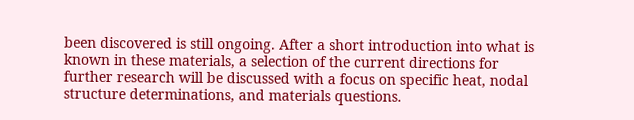been discovered is still ongoing. After a short introduction into what is known in these materials, a selection of the current directions for further research will be discussed with a focus on specific heat, nodal structure determinations, and materials questions.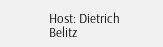Host: Dietrich Belitz